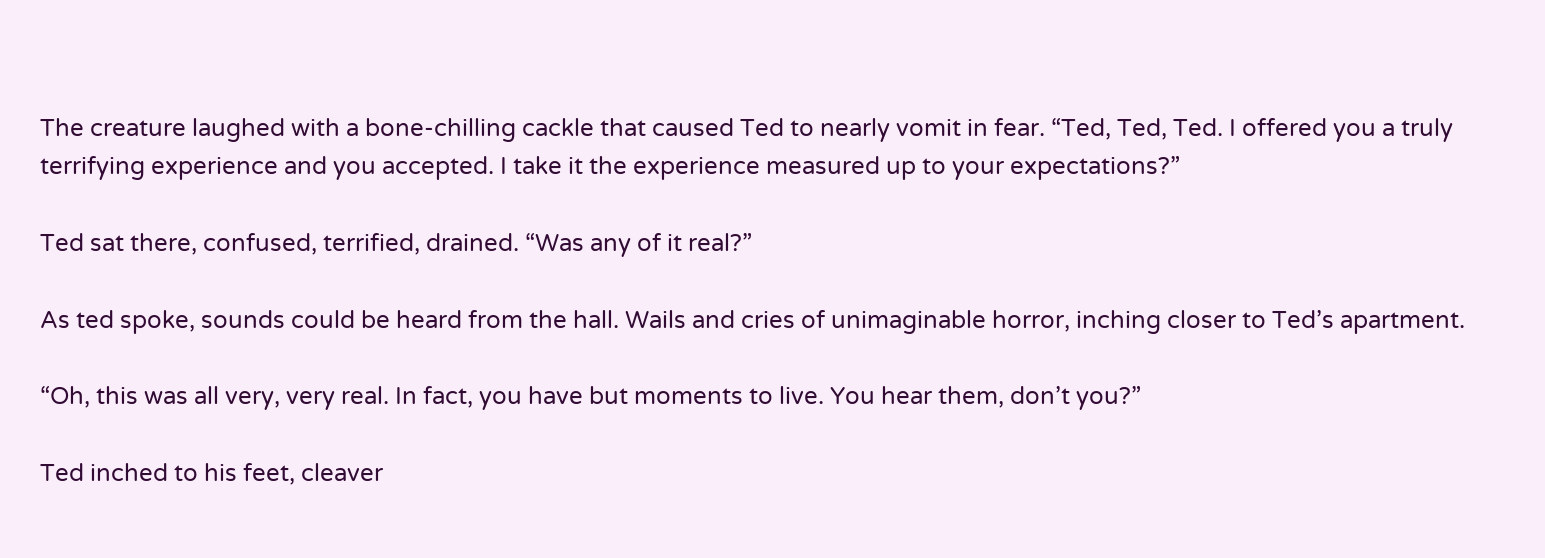The creature laughed with a bone-chilling cackle that caused Ted to nearly vomit in fear. “Ted, Ted, Ted. I offered you a truly terrifying experience and you accepted. I take it the experience measured up to your expectations?”

Ted sat there, confused, terrified, drained. “Was any of it real?”

As ted spoke, sounds could be heard from the hall. Wails and cries of unimaginable horror, inching closer to Ted’s apartment.

“Oh, this was all very, very real. In fact, you have but moments to live. You hear them, don’t you?”

Ted inched to his feet, cleaver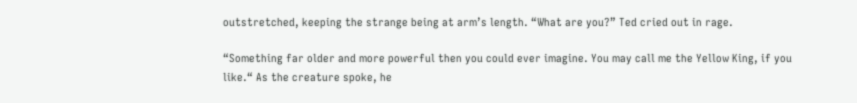outstretched, keeping the strange being at arm’s length. “What are you?” Ted cried out in rage.

“Something far older and more powerful then you could ever imagine. You may call me the Yellow King, if you like.“ As the creature spoke, he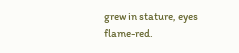grew in stature, eyes flame-red.